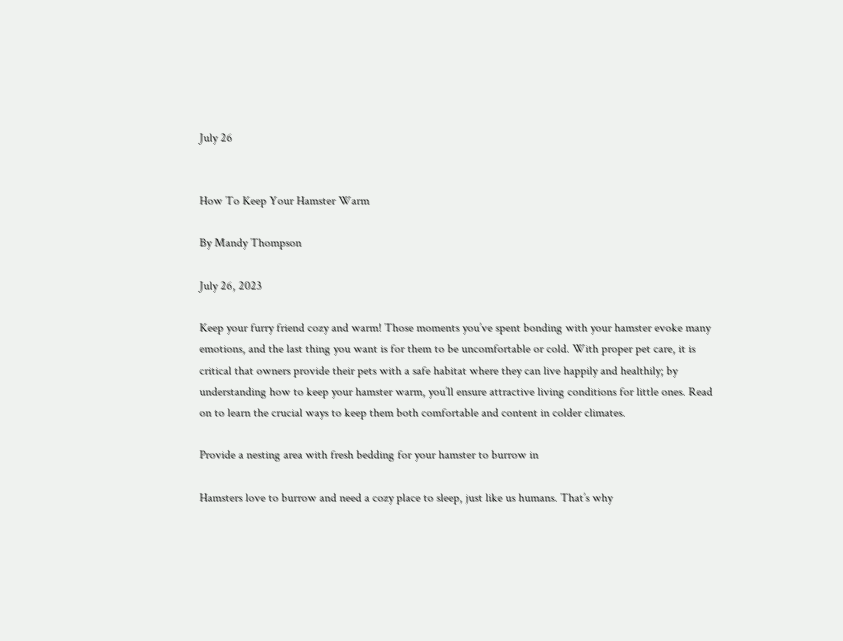July 26


How To Keep Your Hamster Warm

By Mandy Thompson

July 26, 2023

Keep your furry friend cozy and warm! Those moments you’ve spent bonding with your hamster evoke many emotions, and the last thing you want is for them to be uncomfortable or cold. With proper pet care, it is critical that owners provide their pets with a safe habitat where they can live happily and healthily; by understanding how to keep your hamster warm, you’ll ensure attractive living conditions for little ones. Read on to learn the crucial ways to keep them both comfortable and content in colder climates.

Provide a nesting area with fresh bedding for your hamster to burrow in

Hamsters love to burrow and need a cozy place to sleep, just like us humans. That’s why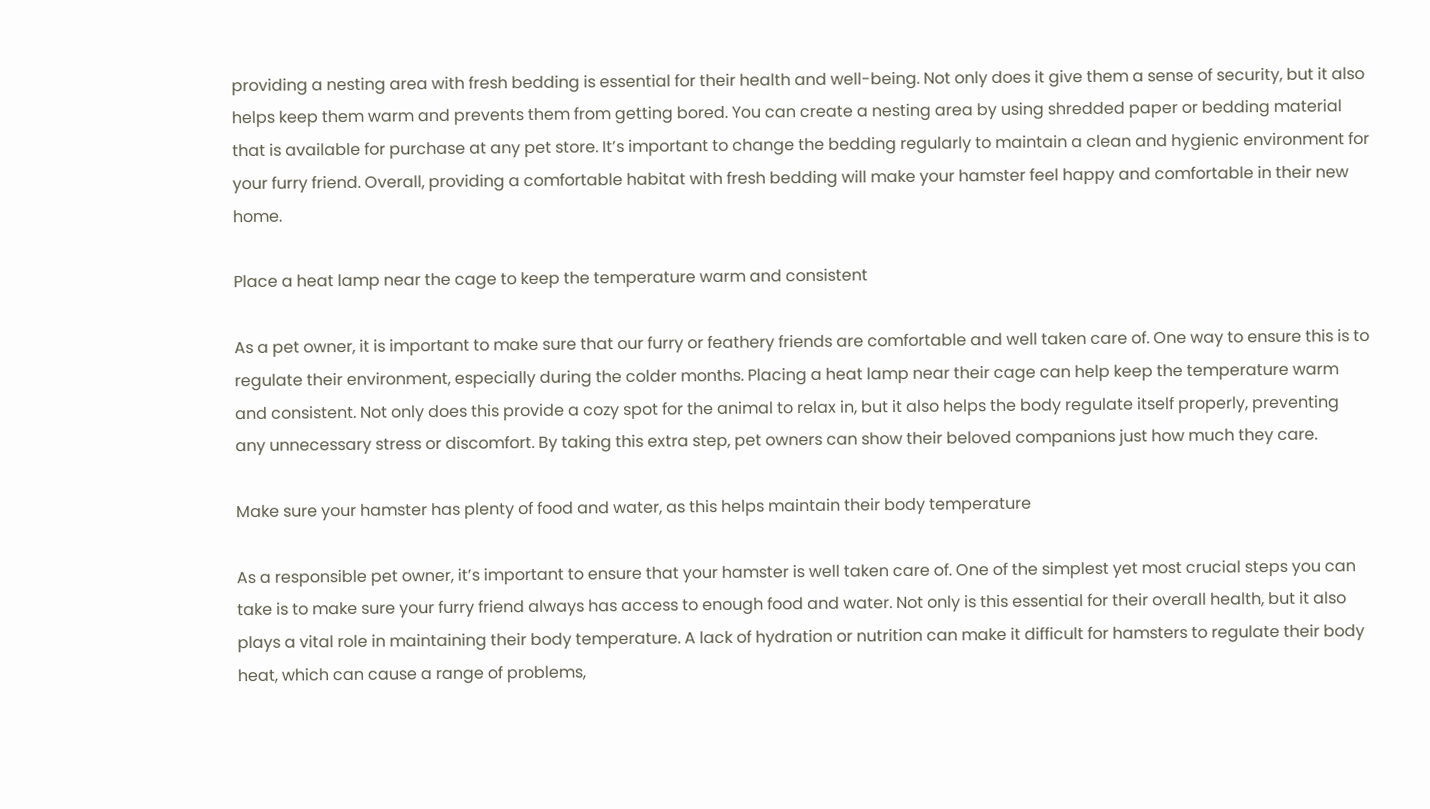providing a nesting area with fresh bedding is essential for their health and well-being. Not only does it give them a sense of security, but it also helps keep them warm and prevents them from getting bored. You can create a nesting area by using shredded paper or bedding material that is available for purchase at any pet store. It’s important to change the bedding regularly to maintain a clean and hygienic environment for your furry friend. Overall, providing a comfortable habitat with fresh bedding will make your hamster feel happy and comfortable in their new home.

Place a heat lamp near the cage to keep the temperature warm and consistent

As a pet owner, it is important to make sure that our furry or feathery friends are comfortable and well taken care of. One way to ensure this is to regulate their environment, especially during the colder months. Placing a heat lamp near their cage can help keep the temperature warm and consistent. Not only does this provide a cozy spot for the animal to relax in, but it also helps the body regulate itself properly, preventing any unnecessary stress or discomfort. By taking this extra step, pet owners can show their beloved companions just how much they care.

Make sure your hamster has plenty of food and water, as this helps maintain their body temperature

As a responsible pet owner, it’s important to ensure that your hamster is well taken care of. One of the simplest yet most crucial steps you can take is to make sure your furry friend always has access to enough food and water. Not only is this essential for their overall health, but it also plays a vital role in maintaining their body temperature. A lack of hydration or nutrition can make it difficult for hamsters to regulate their body heat, which can cause a range of problems,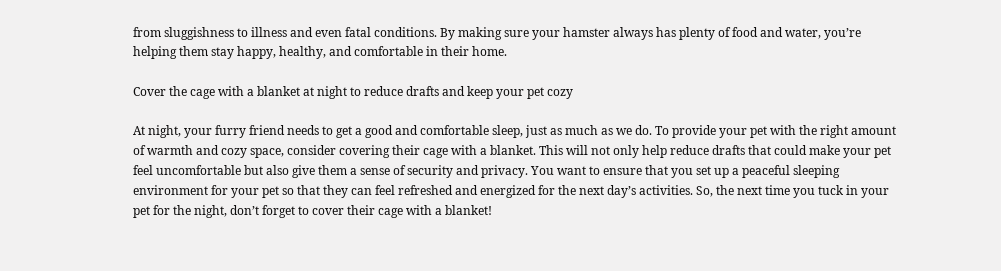from sluggishness to illness and even fatal conditions. By making sure your hamster always has plenty of food and water, you’re helping them stay happy, healthy, and comfortable in their home.

Cover the cage with a blanket at night to reduce drafts and keep your pet cozy

At night, your furry friend needs to get a good and comfortable sleep, just as much as we do. To provide your pet with the right amount of warmth and cozy space, consider covering their cage with a blanket. This will not only help reduce drafts that could make your pet feel uncomfortable but also give them a sense of security and privacy. You want to ensure that you set up a peaceful sleeping environment for your pet so that they can feel refreshed and energized for the next day’s activities. So, the next time you tuck in your pet for the night, don’t forget to cover their cage with a blanket!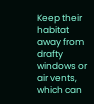Keep their habitat away from drafty windows or air vents, which can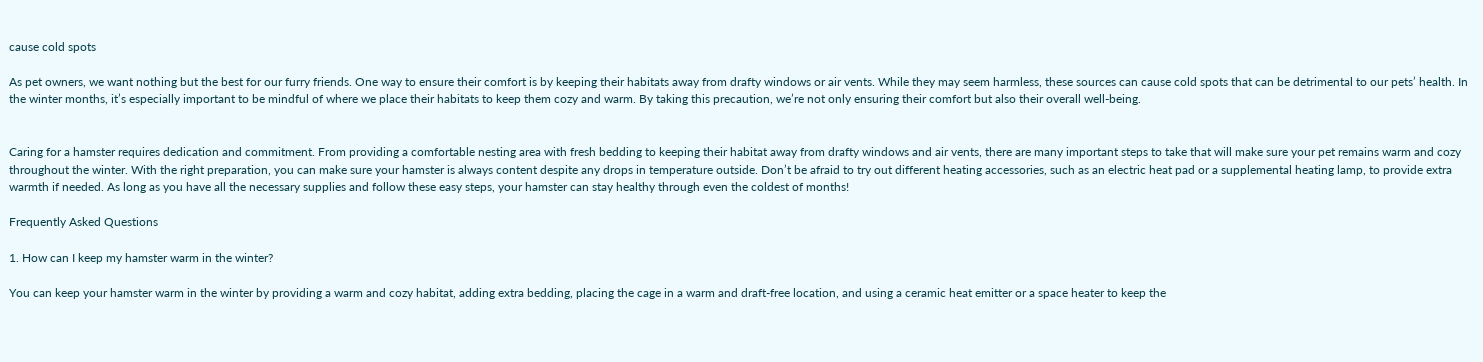cause cold spots

As pet owners, we want nothing but the best for our furry friends. One way to ensure their comfort is by keeping their habitats away from drafty windows or air vents. While they may seem harmless, these sources can cause cold spots that can be detrimental to our pets’ health. In the winter months, it’s especially important to be mindful of where we place their habitats to keep them cozy and warm. By taking this precaution, we’re not only ensuring their comfort but also their overall well-being.


Caring for a hamster requires dedication and commitment. From providing a comfortable nesting area with fresh bedding to keeping their habitat away from drafty windows and air vents, there are many important steps to take that will make sure your pet remains warm and cozy throughout the winter. With the right preparation, you can make sure your hamster is always content despite any drops in temperature outside. Don’t be afraid to try out different heating accessories, such as an electric heat pad or a supplemental heating lamp, to provide extra warmth if needed. As long as you have all the necessary supplies and follow these easy steps, your hamster can stay healthy through even the coldest of months!

Frequently Asked Questions

1. How can I keep my hamster warm in the winter?

You can keep your hamster warm in the winter by providing a warm and cozy habitat, adding extra bedding, placing the cage in a warm and draft-free location, and using a ceramic heat emitter or a space heater to keep the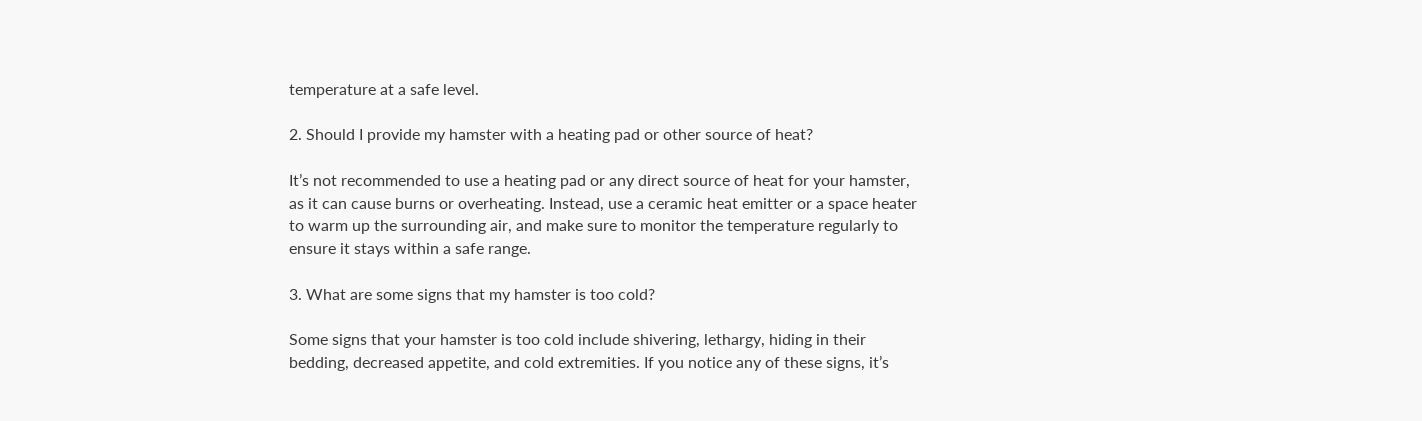temperature at a safe level.

2. Should I provide my hamster with a heating pad or other source of heat?

It’s not recommended to use a heating pad or any direct source of heat for your hamster, as it can cause burns or overheating. Instead, use a ceramic heat emitter or a space heater to warm up the surrounding air, and make sure to monitor the temperature regularly to ensure it stays within a safe range.

3. What are some signs that my hamster is too cold?

Some signs that your hamster is too cold include shivering, lethargy, hiding in their bedding, decreased appetite, and cold extremities. If you notice any of these signs, it’s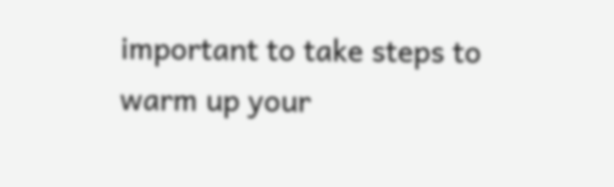important to take steps to warm up your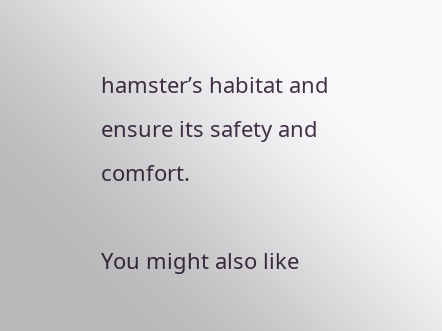hamster’s habitat and ensure its safety and comfort.

You might also like